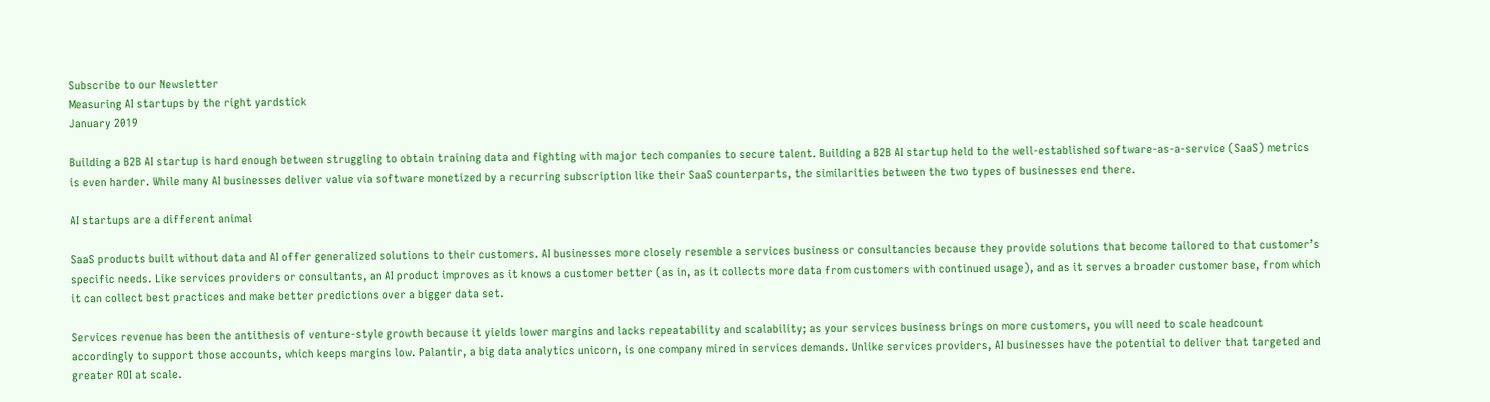Subscribe to our Newsletter
Measuring AI startups by the right yardstick
January 2019

Building a B2B AI startup is hard enough between struggling to obtain training data and fighting with major tech companies to secure talent. Building a B2B AI startup held to the well-established software-as-a-service (SaaS) metrics is even harder. While many AI businesses deliver value via software monetized by a recurring subscription like their SaaS counterparts, the similarities between the two types of businesses end there.

AI startups are a different animal

SaaS products built without data and AI offer generalized solutions to their customers. AI businesses more closely resemble a services business or consultancies because they provide solutions that become tailored to that customer’s specific needs. Like services providers or consultants, an AI product improves as it knows a customer better (as in, as it collects more data from customers with continued usage), and as it serves a broader customer base, from which it can collect best practices and make better predictions over a bigger data set.

Services revenue has been the antithesis of venture-style growth because it yields lower margins and lacks repeatability and scalability; as your services business brings on more customers, you will need to scale headcount accordingly to support those accounts, which keeps margins low. Palantir, a big data analytics unicorn, is one company mired in services demands. Unlike services providers, AI businesses have the potential to deliver that targeted and greater ROI at scale.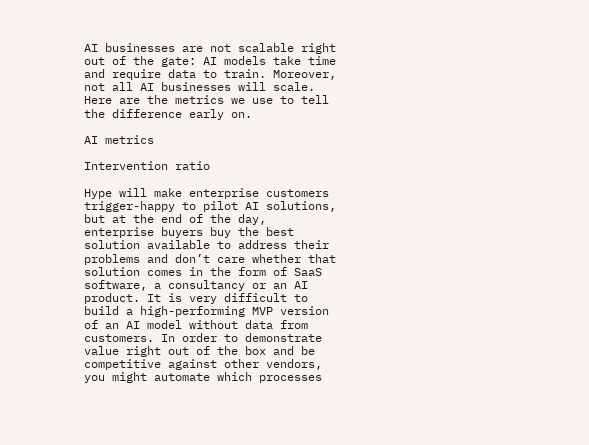AI businesses are not scalable right out of the gate: AI models take time and require data to train. Moreover, not all AI businesses will scale. Here are the metrics we use to tell the difference early on.

AI metrics

Intervention ratio

Hype will make enterprise customers trigger-happy to pilot AI solutions, but at the end of the day, enterprise buyers buy the best solution available to address their problems and don’t care whether that solution comes in the form of SaaS software, a consultancy or an AI product. It is very difficult to build a high-performing MVP version of an AI model without data from customers. In order to demonstrate value right out of the box and be competitive against other vendors, you might automate which processes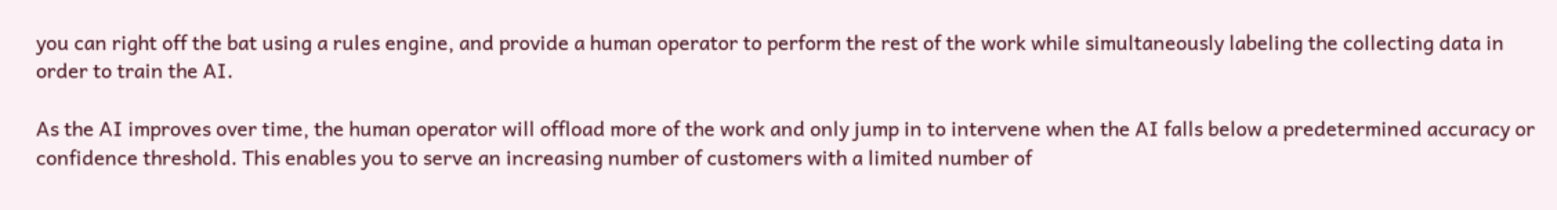you can right off the bat using a rules engine, and provide a human operator to perform the rest of the work while simultaneously labeling the collecting data in order to train the AI.

As the AI improves over time, the human operator will offload more of the work and only jump in to intervene when the AI falls below a predetermined accuracy or confidence threshold. This enables you to serve an increasing number of customers with a limited number of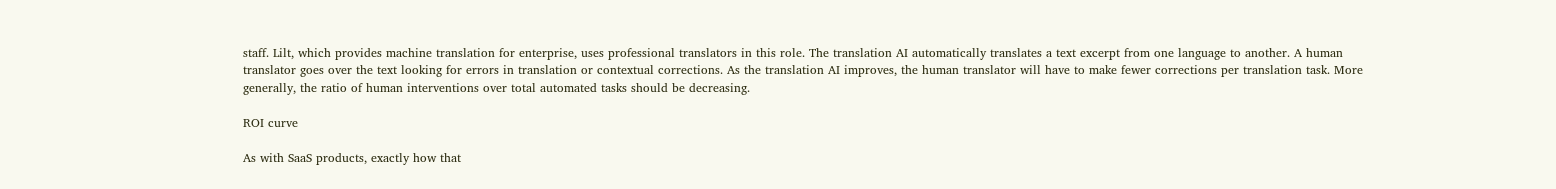staff. Lilt, which provides machine translation for enterprise, uses professional translators in this role. The translation AI automatically translates a text excerpt from one language to another. A human translator goes over the text looking for errors in translation or contextual corrections. As the translation AI improves, the human translator will have to make fewer corrections per translation task. More generally, the ratio of human interventions over total automated tasks should be decreasing.

ROI curve

As with SaaS products, exactly how that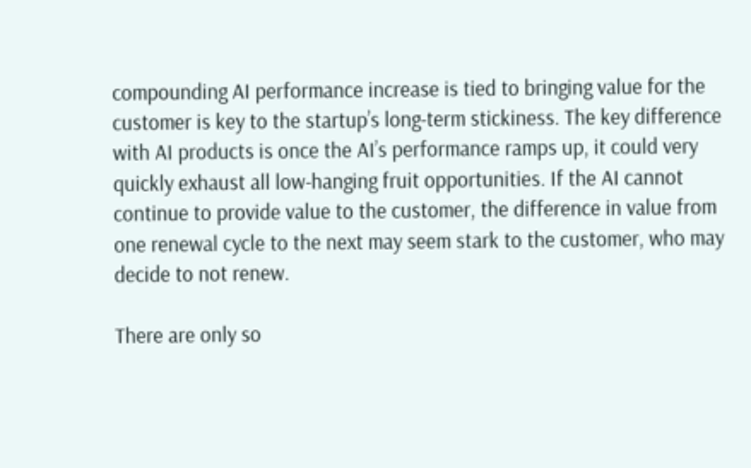compounding AI performance increase is tied to bringing value for the customer is key to the startup’s long-term stickiness. The key difference with AI products is once the AI’s performance ramps up, it could very quickly exhaust all low-hanging fruit opportunities. If the AI cannot continue to provide value to the customer, the difference in value from one renewal cycle to the next may seem stark to the customer, who may decide to not renew.

There are only so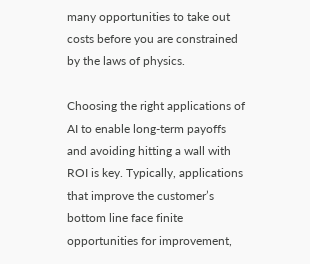many opportunities to take out costs before you are constrained by the laws of physics.

Choosing the right applications of AI to enable long-term payoffs and avoiding hitting a wall with ROI is key. Typically, applications that improve the customer’s bottom line face finite opportunities for improvement,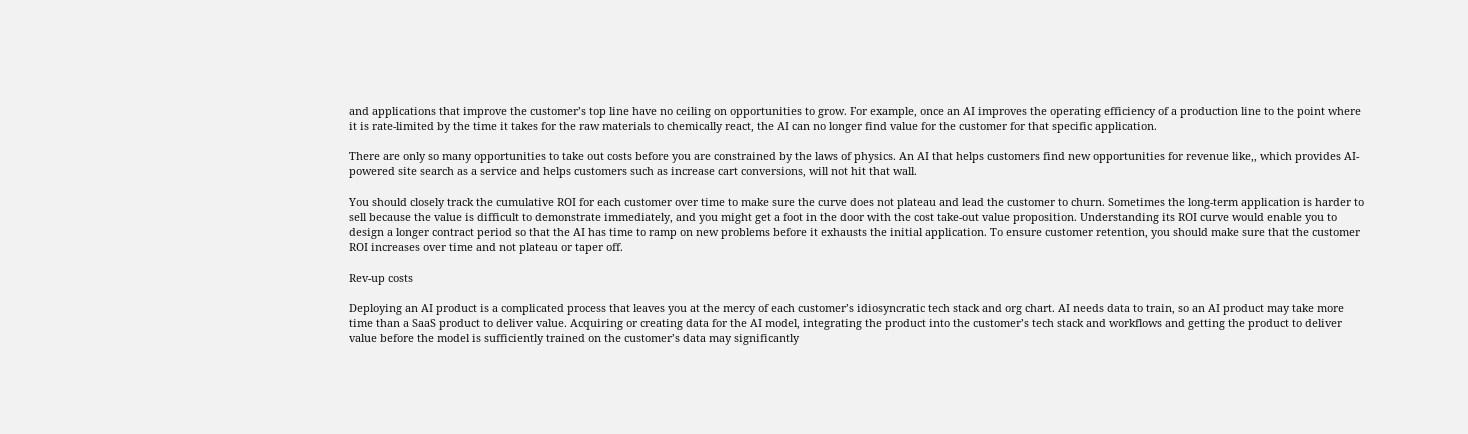and applications that improve the customer’s top line have no ceiling on opportunities to grow. For example, once an AI improves the operating efficiency of a production line to the point where it is rate-limited by the time it takes for the raw materials to chemically react, the AI can no longer find value for the customer for that specific application.

There are only so many opportunities to take out costs before you are constrained by the laws of physics. An AI that helps customers find new opportunities for revenue like,, which provides AI-powered site search as a service and helps customers such as increase cart conversions, will not hit that wall.

You should closely track the cumulative ROI for each customer over time to make sure the curve does not plateau and lead the customer to churn. Sometimes the long-term application is harder to sell because the value is difficult to demonstrate immediately, and you might get a foot in the door with the cost take-out value proposition. Understanding its ROI curve would enable you to design a longer contract period so that the AI has time to ramp on new problems before it exhausts the initial application. To ensure customer retention, you should make sure that the customer ROI increases over time and not plateau or taper off.

Rev-up costs

Deploying an AI product is a complicated process that leaves you at the mercy of each customer’s idiosyncratic tech stack and org chart. AI needs data to train, so an AI product may take more time than a SaaS product to deliver value. Acquiring or creating data for the AI model, integrating the product into the customer’s tech stack and workflows and getting the product to deliver value before the model is sufficiently trained on the customer’s data may significantly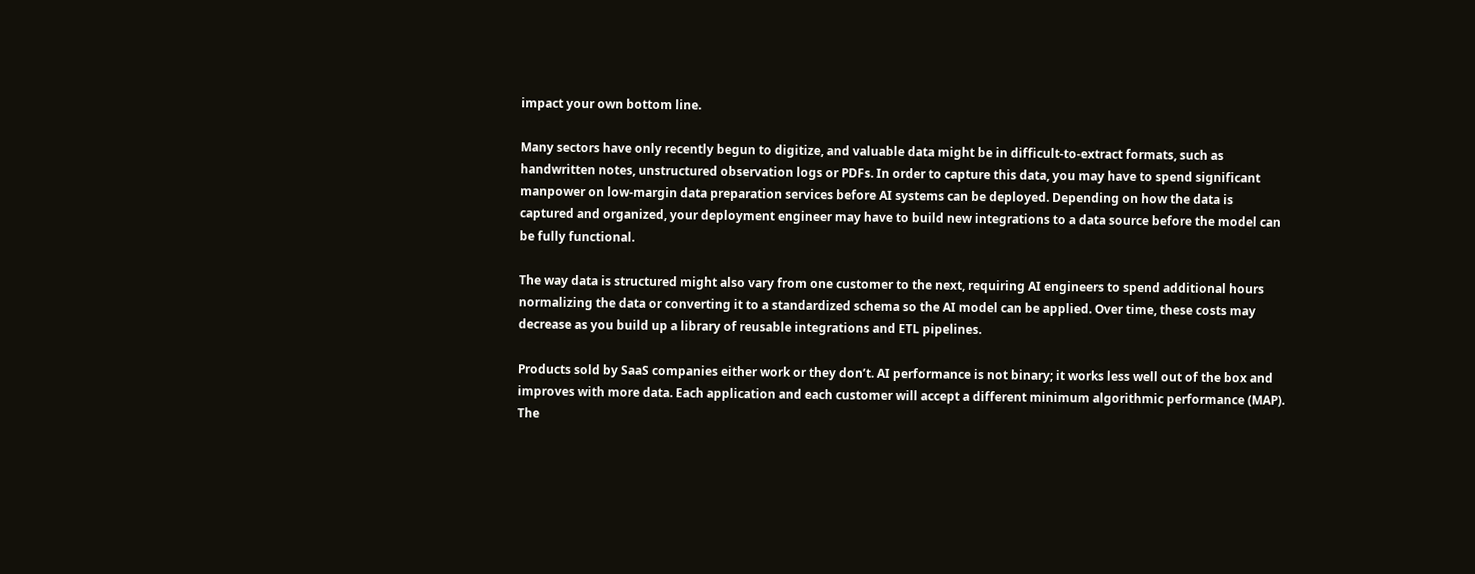impact your own bottom line.

Many sectors have only recently begun to digitize, and valuable data might be in difficult-to-extract formats, such as handwritten notes, unstructured observation logs or PDFs. In order to capture this data, you may have to spend significant manpower on low-margin data preparation services before AI systems can be deployed. Depending on how the data is captured and organized, your deployment engineer may have to build new integrations to a data source before the model can be fully functional.

The way data is structured might also vary from one customer to the next, requiring AI engineers to spend additional hours normalizing the data or converting it to a standardized schema so the AI model can be applied. Over time, these costs may decrease as you build up a library of reusable integrations and ETL pipelines.

Products sold by SaaS companies either work or they don’t. AI performance is not binary; it works less well out of the box and improves with more data. Each application and each customer will accept a different minimum algorithmic performance (MAP). The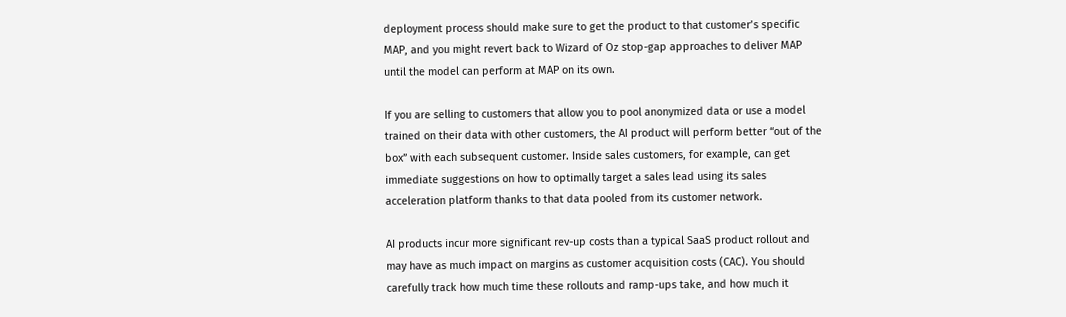deployment process should make sure to get the product to that customer’s specific MAP, and you might revert back to Wizard of Oz stop-gap approaches to deliver MAP until the model can perform at MAP on its own.

If you are selling to customers that allow you to pool anonymized data or use a model trained on their data with other customers, the AI product will perform better “out of the box” with each subsequent customer. Inside sales customers, for example, can get immediate suggestions on how to optimally target a sales lead using its sales acceleration platform thanks to that data pooled from its customer network.

AI products incur more significant rev-up costs than a typical SaaS product rollout and may have as much impact on margins as customer acquisition costs (CAC). You should carefully track how much time these rollouts and ramp-ups take, and how much it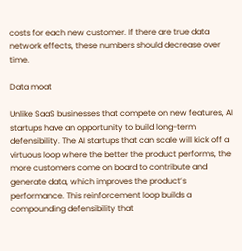costs for each new customer. If there are true data network effects, these numbers should decrease over time.

Data moat

Unlike SaaS businesses that compete on new features, AI startups have an opportunity to build long-term defensibility. The AI startups that can scale will kick off a virtuous loop where the better the product performs, the more customers come on board to contribute and generate data, which improves the product’s performance. This reinforcement loop builds a compounding defensibility that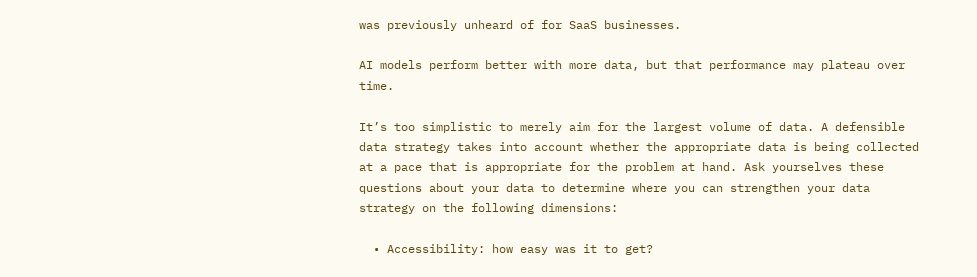was previously unheard of for SaaS businesses.

AI models perform better with more data, but that performance may plateau over time.

It’s too simplistic to merely aim for the largest volume of data. A defensible data strategy takes into account whether the appropriate data is being collected at a pace that is appropriate for the problem at hand. Ask yourselves these questions about your data to determine where you can strengthen your data strategy on the following dimensions:

  • Accessibility: how easy was it to get?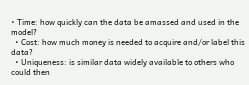• Time: how quickly can the data be amassed and used in the model?
  • Cost: how much money is needed to acquire and/or label this data?
  • Uniqueness: is similar data widely available to others who could then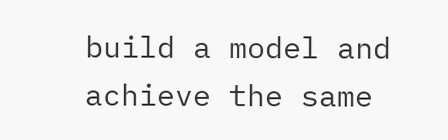build a model and achieve the same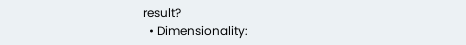result?
  • Dimensionality: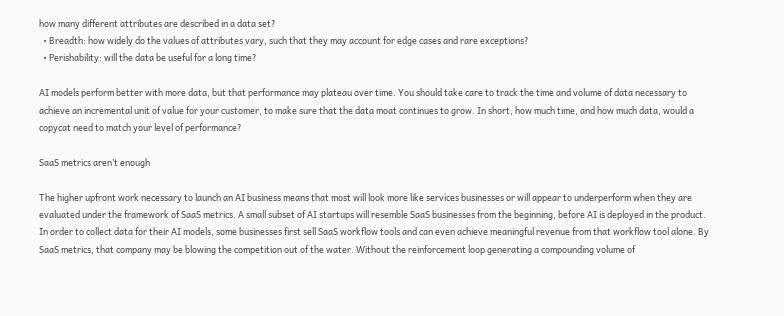how many different attributes are described in a data set?
  • Breadth: how widely do the values of attributes vary, such that they may account for edge cases and rare exceptions?
  • Perishability: will the data be useful for a long time?

AI models perform better with more data, but that performance may plateau over time. You should take care to track the time and volume of data necessary to achieve an incremental unit of value for your customer, to make sure that the data moat continues to grow. In short, how much time, and how much data, would a copycat need to match your level of performance?

SaaS metrics aren’t enough

The higher upfront work necessary to launch an AI business means that most will look more like services businesses or will appear to underperform when they are evaluated under the framework of SaaS metrics. A small subset of AI startups will resemble SaaS businesses from the beginning, before AI is deployed in the product. In order to collect data for their AI models, some businesses first sell SaaS workflow tools and can even achieve meaningful revenue from that workflow tool alone. By SaaS metrics, that company may be blowing the competition out of the water. Without the reinforcement loop generating a compounding volume of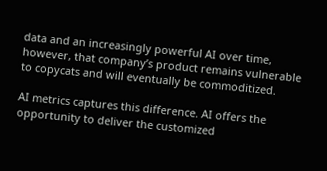data and an increasingly powerful AI over time, however, that company’s product remains vulnerable to copycats and will eventually be commoditized.

AI metrics captures this difference. AI offers the opportunity to deliver the customized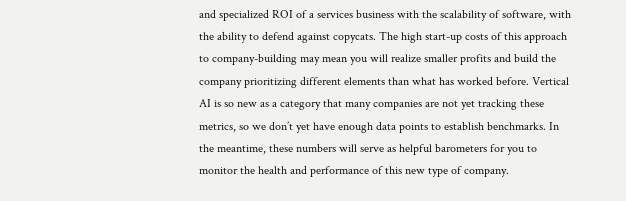and specialized ROI of a services business with the scalability of software, with the ability to defend against copycats. The high start-up costs of this approach to company-building may mean you will realize smaller profits and build the company prioritizing different elements than what has worked before. Vertical AI is so new as a category that many companies are not yet tracking these metrics, so we don’t yet have enough data points to establish benchmarks. In the meantime, these numbers will serve as helpful barometers for you to monitor the health and performance of this new type of company.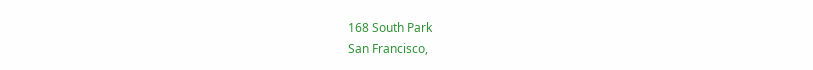168 South Park
San Francisco,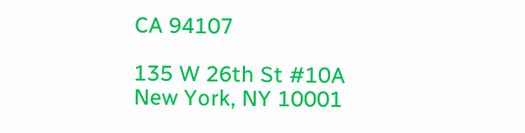CA 94107

135 W 26th St #10A
New York, NY 10001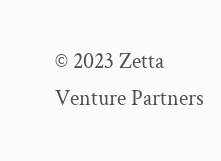© 2023 Zetta Venture Partners